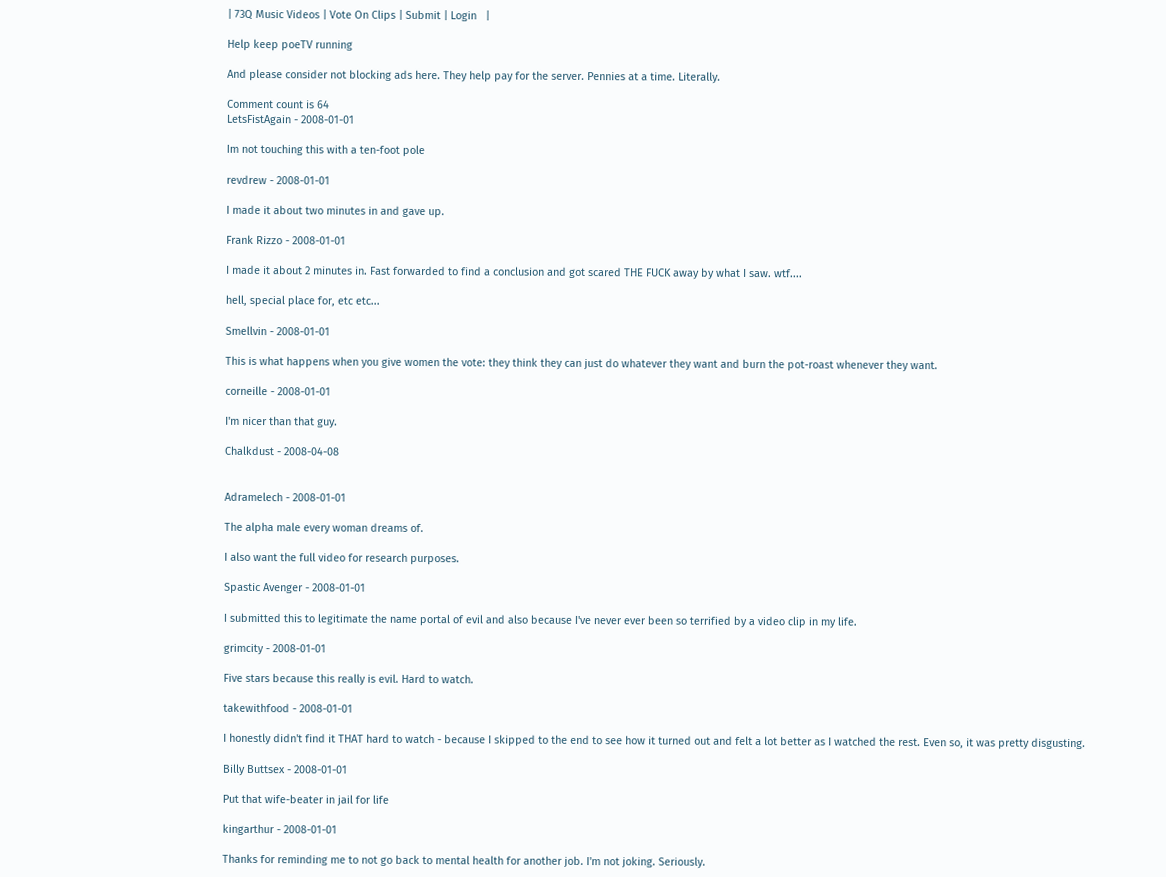| 73Q Music Videos | Vote On Clips | Submit | Login   |

Help keep poeTV running

And please consider not blocking ads here. They help pay for the server. Pennies at a time. Literally.

Comment count is 64
LetsFistAgain - 2008-01-01

Im not touching this with a ten-foot pole

revdrew - 2008-01-01

I made it about two minutes in and gave up.

Frank Rizzo - 2008-01-01

I made it about 2 minutes in. Fast forwarded to find a conclusion and got scared THE FUCK away by what I saw. wtf....

hell, special place for, etc etc...

Smellvin - 2008-01-01

This is what happens when you give women the vote: they think they can just do whatever they want and burn the pot-roast whenever they want.

corneille - 2008-01-01

I'm nicer than that guy.

Chalkdust - 2008-04-08


Adramelech - 2008-01-01

The alpha male every woman dreams of.

I also want the full video for research purposes.

Spastic Avenger - 2008-01-01

I submitted this to legitimate the name portal of evil and also because I've never ever been so terrified by a video clip in my life.

grimcity - 2008-01-01

Five stars because this really is evil. Hard to watch.

takewithfood - 2008-01-01

I honestly didn't find it THAT hard to watch - because I skipped to the end to see how it turned out and felt a lot better as I watched the rest. Even so, it was pretty disgusting.

Billy Buttsex - 2008-01-01

Put that wife-beater in jail for life

kingarthur - 2008-01-01

Thanks for reminding me to not go back to mental health for another job. I'm not joking. Seriously.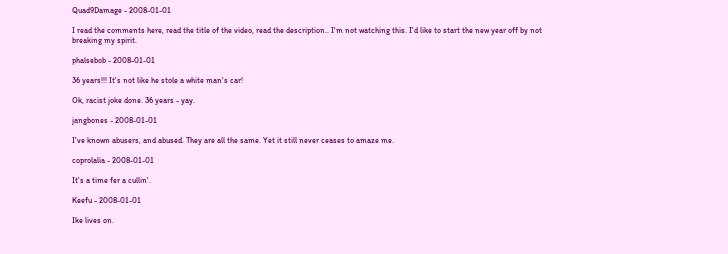Quad9Damage - 2008-01-01

I read the comments here, read the title of the video, read the description.. I'm not watching this. I'd like to start the new year off by not breaking my spirit.

phalsebob - 2008-01-01

36 years!!! It's not like he stole a white man's car!

Ok, racist joke done. 36 years - yay.

jangbones - 2008-01-01

I've known abusers, and abused. They are all the same. Yet it still never ceases to amaze me.

coprolalia - 2008-01-01

It's a time fer a cullin'.

Keefu - 2008-01-01

Ike lives on.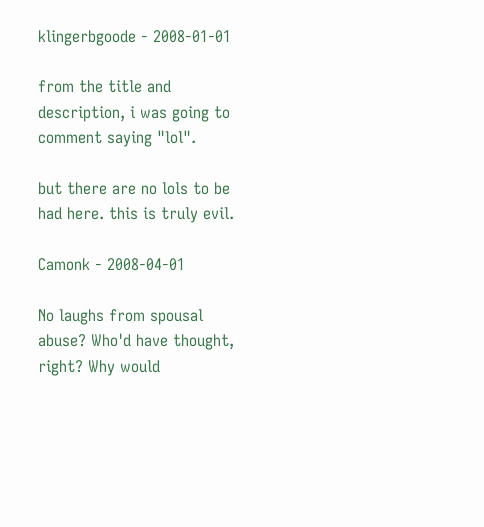klingerbgoode - 2008-01-01

from the title and description, i was going to comment saying "lol".

but there are no lols to be had here. this is truly evil.

Camonk - 2008-04-01

No laughs from spousal abuse? Who'd have thought, right? Why would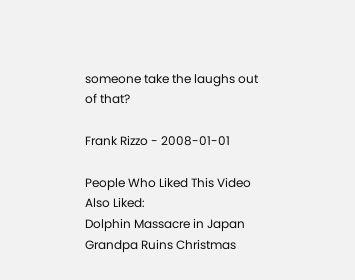someone take the laughs out of that?

Frank Rizzo - 2008-01-01

People Who Liked This Video Also Liked:
Dolphin Massacre in Japan
Grandpa Ruins Christmas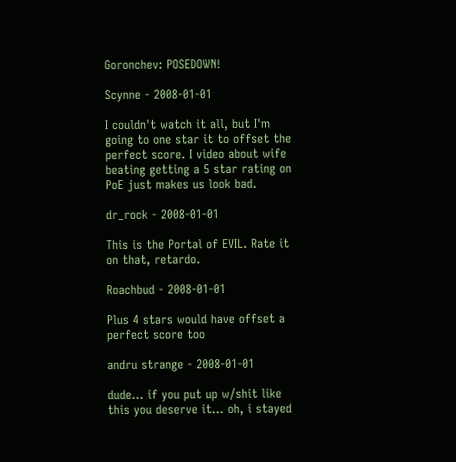Goronchev: POSEDOWN!

Scynne - 2008-01-01

I couldn't watch it all, but I'm going to one star it to offset the perfect score. I video about wife beating getting a 5 star rating on PoE just makes us look bad.

dr_rock - 2008-01-01

This is the Portal of EVIL. Rate it on that, retardo.

Roachbud - 2008-01-01

Plus 4 stars would have offset a perfect score too

andru strange - 2008-01-01

dude... if you put up w/shit like this you deserve it... oh, i stayed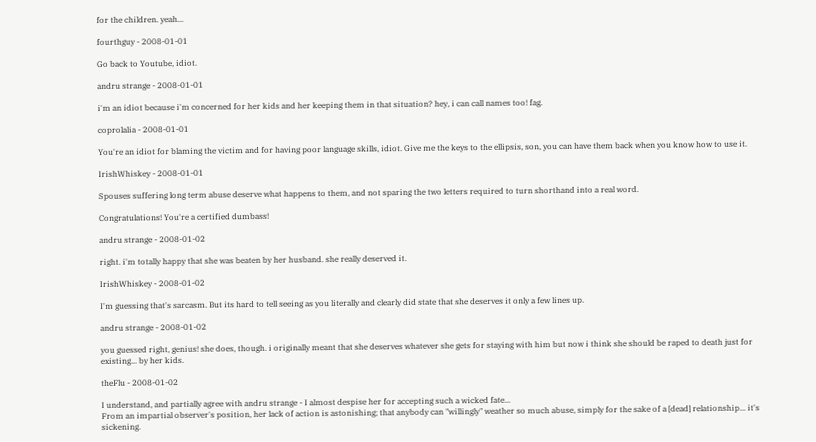for the children. yeah...

fourthguy - 2008-01-01

Go back to Youtube, idiot.

andru strange - 2008-01-01

i'm an idiot because i'm concerned for her kids and her keeping them in that situation? hey, i can call names too! fag.

coprolalia - 2008-01-01

You're an idiot for blaming the victim and for having poor language skills, idiot. Give me the keys to the ellipsis, son, you can have them back when you know how to use it.

IrishWhiskey - 2008-01-01

Spouses suffering long term abuse deserve what happens to them, and not sparing the two letters required to turn shorthand into a real word.

Congratulations! You're a certified dumbass!

andru strange - 2008-01-02

right. i'm totally happy that she was beaten by her husband. she really deserved it.

IrishWhiskey - 2008-01-02

I'm guessing that's sarcasm. But its hard to tell seeing as you literally and clearly did state that she deserves it only a few lines up.

andru strange - 2008-01-02

you guessed right, genius! she does, though. i originally meant that she deserves whatever she gets for staying with him but now i think she should be raped to death just for existing... by her kids.

theFlu - 2008-01-02

I understand, and partially agree with andru strange - I almost despise her for accepting such a wicked fate...
From an impartial observer's position, her lack of action is astonishing; that anybody can "willingly" weather so much abuse, simply for the sake of a [dead] relationship... it's sickening.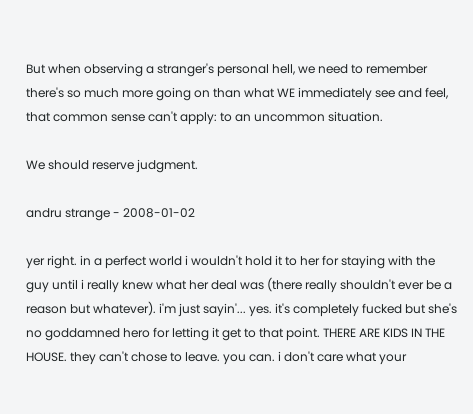But when observing a stranger's personal hell, we need to remember there's so much more going on than what WE immediately see and feel, that common sense can't apply: to an uncommon situation.

We should reserve judgment.

andru strange - 2008-01-02

yer right. in a perfect world i wouldn't hold it to her for staying with the guy until i really knew what her deal was (there really shouldn't ever be a reason but whatever). i'm just sayin'... yes. it's completely fucked but she's no goddamned hero for letting it get to that point. THERE ARE KIDS IN THE HOUSE. they can't chose to leave. you can. i don't care what your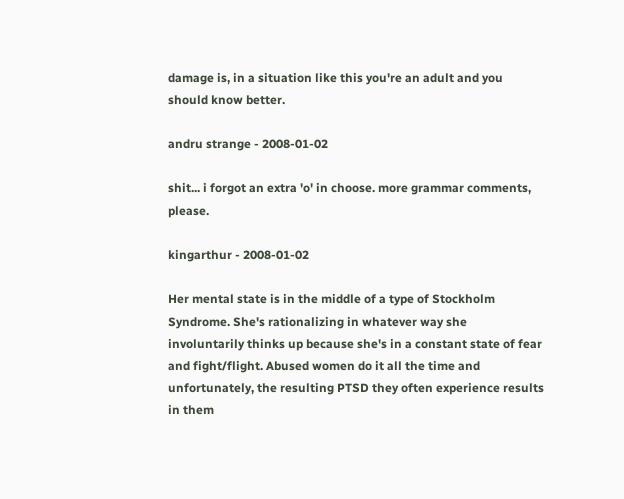damage is, in a situation like this you're an adult and you should know better.

andru strange - 2008-01-02

shit... i forgot an extra 'o' in choose. more grammar comments, please.

kingarthur - 2008-01-02

Her mental state is in the middle of a type of Stockholm Syndrome. She's rationalizing in whatever way she involuntarily thinks up because she's in a constant state of fear and fight/flight. Abused women do it all the time and unfortunately, the resulting PTSD they often experience results in them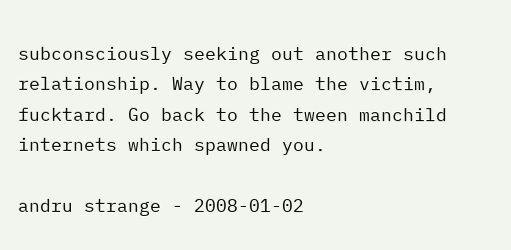subconsciously seeking out another such relationship. Way to blame the victim, fucktard. Go back to the tween manchild internets which spawned you.

andru strange - 2008-01-02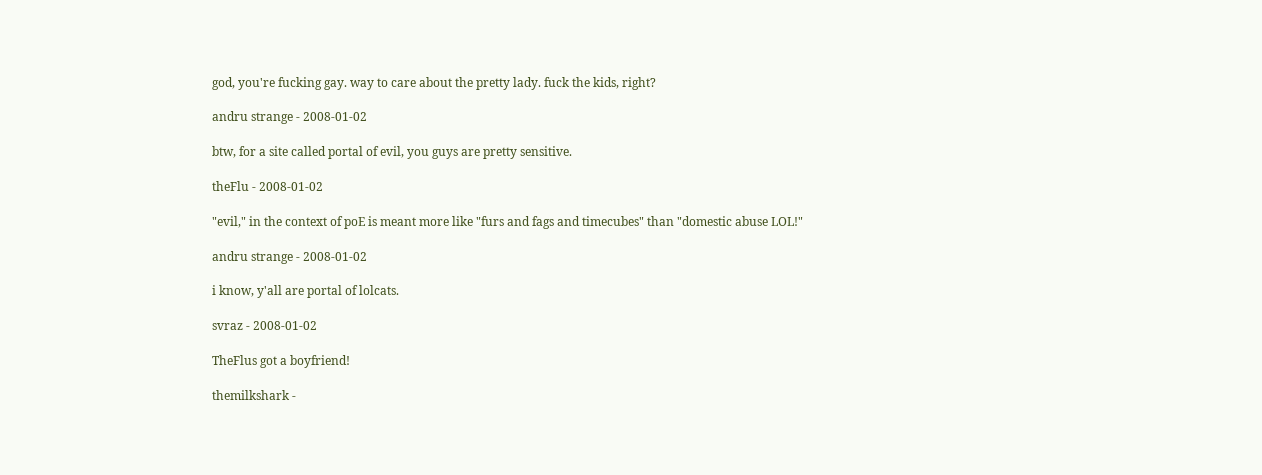god, you're fucking gay. way to care about the pretty lady. fuck the kids, right?

andru strange - 2008-01-02

btw, for a site called portal of evil, you guys are pretty sensitive.

theFlu - 2008-01-02

"evil," in the context of poE is meant more like "furs and fags and timecubes" than "domestic abuse LOL!"

andru strange - 2008-01-02

i know, y'all are portal of lolcats.

svraz - 2008-01-02

TheFlus got a boyfriend!

themilkshark -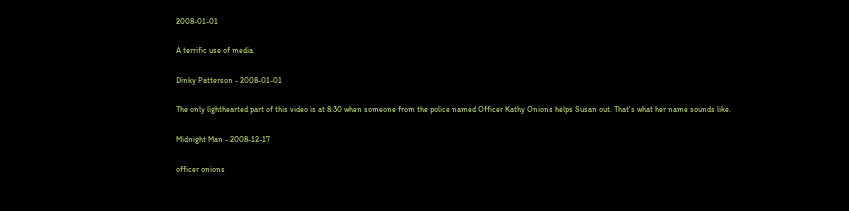2008-01-01

A terrific use of media.

Dinky Patterson - 2008-01-01

The only lighthearted part of this video is at 8:30 when someone from the police named Officer Kathy Onions helps Susan out. That's what her name sounds like.

Midnight Man - 2008-12-17

officer onions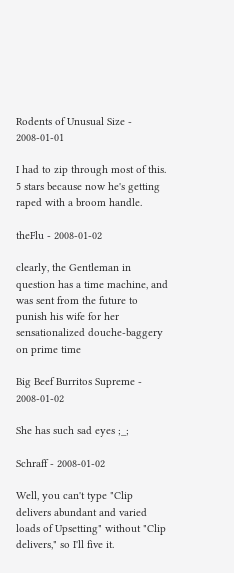Rodents of Unusual Size - 2008-01-01

I had to zip through most of this. 5 stars because now he's getting raped with a broom handle.

theFlu - 2008-01-02

clearly, the Gentleman in question has a time machine, and was sent from the future to punish his wife for her sensationalized douche-baggery on prime time

Big Beef Burritos Supreme - 2008-01-02

She has such sad eyes ;_;

Schraff - 2008-01-02

Well, you can't type "Clip delivers abundant and varied loads of Upsetting" without "Clip delivers," so I'll five it.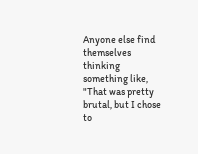Anyone else find themselves thinking something like, "That was pretty brutal, but I chose to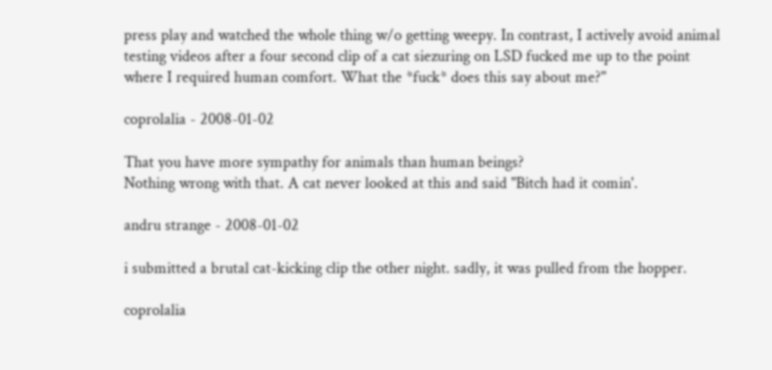press play and watched the whole thing w/o getting weepy. In contrast, I actively avoid animal testing videos after a four second clip of a cat siezuring on LSD fucked me up to the point where I required human comfort. What the *fuck* does this say about me?"

coprolalia - 2008-01-02

That you have more sympathy for animals than human beings?
Nothing wrong with that. A cat never looked at this and said "Bitch had it comin'.

andru strange - 2008-01-02

i submitted a brutal cat-kicking clip the other night. sadly, it was pulled from the hopper.

coprolalia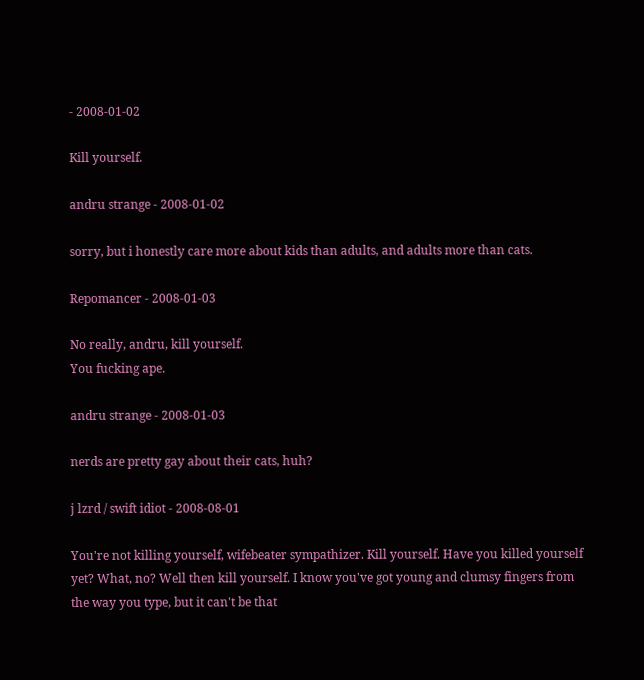- 2008-01-02

Kill yourself.

andru strange - 2008-01-02

sorry, but i honestly care more about kids than adults, and adults more than cats.

Repomancer - 2008-01-03

No really, andru, kill yourself.
You fucking ape.

andru strange - 2008-01-03

nerds are pretty gay about their cats, huh?

j lzrd / swift idiot - 2008-08-01

You're not killing yourself, wifebeater sympathizer. Kill yourself. Have you killed yourself yet? What, no? Well then kill yourself. I know you've got young and clumsy fingers from the way you type, but it can't be that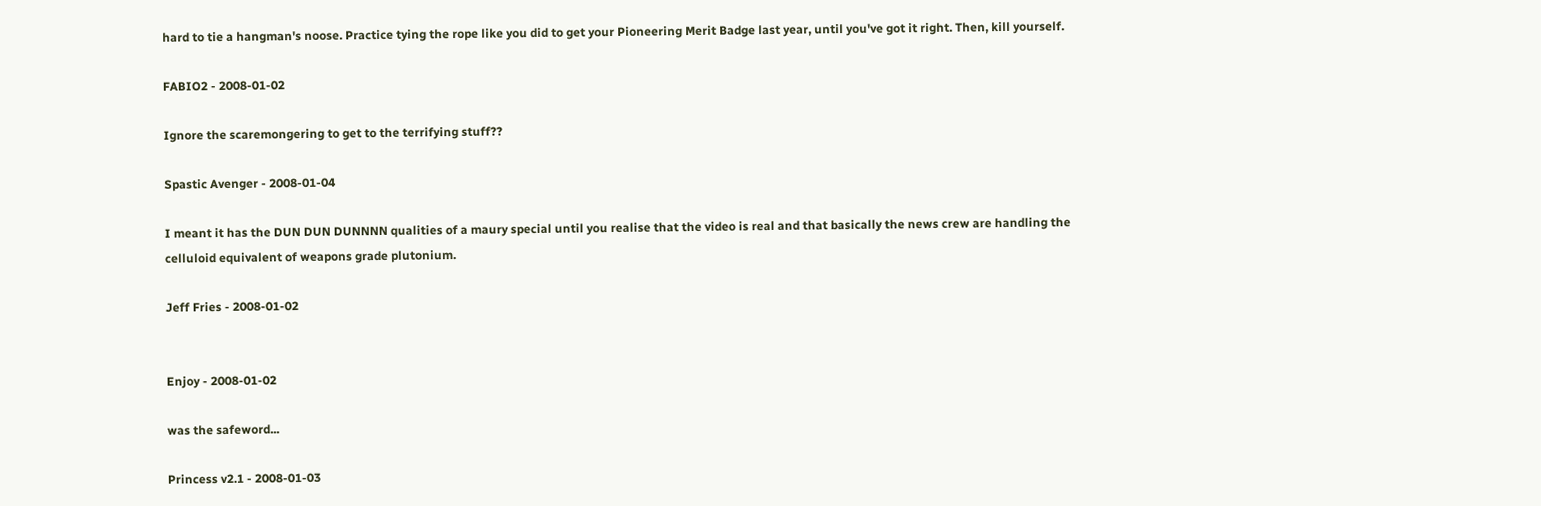hard to tie a hangman's noose. Practice tying the rope like you did to get your Pioneering Merit Badge last year, until you've got it right. Then, kill yourself.

FABIO2 - 2008-01-02

Ignore the scaremongering to get to the terrifying stuff??

Spastic Avenger - 2008-01-04

I meant it has the DUN DUN DUNNNN qualities of a maury special until you realise that the video is real and that basically the news crew are handling the celluloid equivalent of weapons grade plutonium.

Jeff Fries - 2008-01-02


Enjoy - 2008-01-02

was the safeword...

Princess v2.1 - 2008-01-03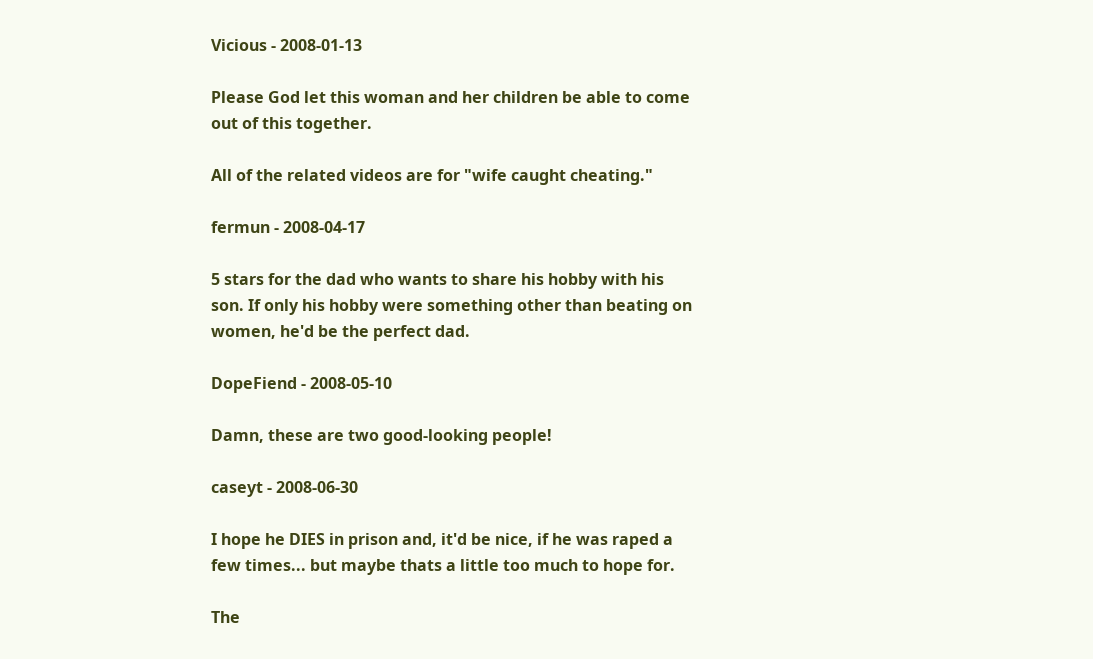Vicious - 2008-01-13

Please God let this woman and her children be able to come out of this together.

All of the related videos are for "wife caught cheating."

fermun - 2008-04-17

5 stars for the dad who wants to share his hobby with his son. If only his hobby were something other than beating on women, he'd be the perfect dad.

DopeFiend - 2008-05-10

Damn, these are two good-looking people!

caseyt - 2008-06-30

I hope he DIES in prison and, it'd be nice, if he was raped a few times... but maybe thats a little too much to hope for.

The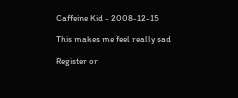Caffeine Kid - 2008-12-15

This makes me feel really sad

Register or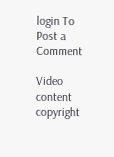login To Post a Comment

Video content copyright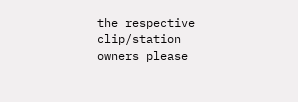the respective clip/station owners please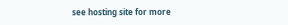see hosting site for more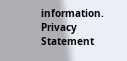information.
Privacy Statement